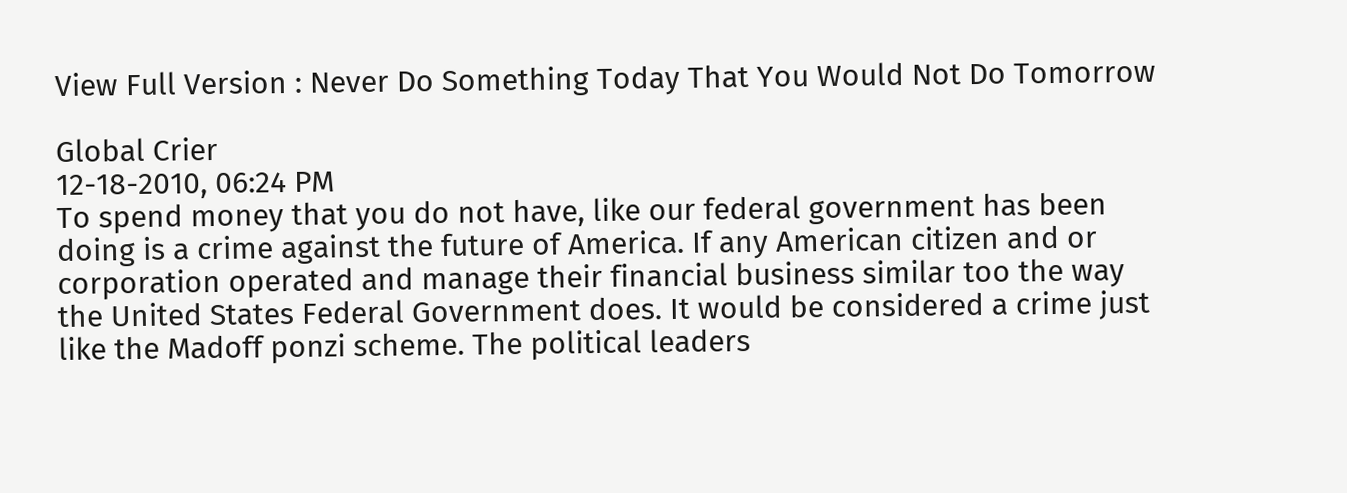View Full Version : Never Do Something Today That You Would Not Do Tomorrow

Global Crier
12-18-2010, 06:24 PM
To spend money that you do not have, like our federal government has been doing is a crime against the future of America. If any American citizen and or corporation operated and manage their financial business similar too the way the United States Federal Government does. It would be considered a crime just like the Madoff ponzi scheme. The political leaders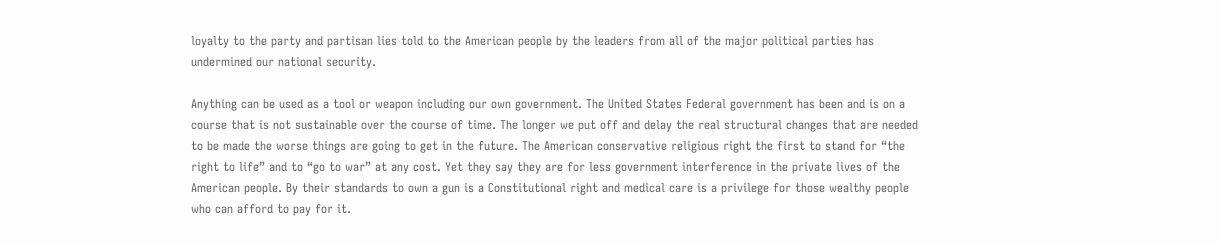loyalty to the party and partisan lies told to the American people by the leaders from all of the major political parties has undermined our national security.

Anything can be used as a tool or weapon including our own government. The United States Federal government has been and is on a course that is not sustainable over the course of time. The longer we put off and delay the real structural changes that are needed to be made the worse things are going to get in the future. The American conservative religious right the first to stand for “the right to life” and to “go to war” at any cost. Yet they say they are for less government interference in the private lives of the American people. By their standards to own a gun is a Constitutional right and medical care is a privilege for those wealthy people who can afford to pay for it.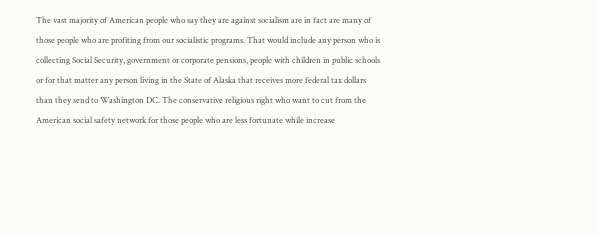The vast majority of American people who say they are against socialism are in fact are many of those people who are profiting from our socialistic programs. That would include any person who is collecting Social Security, government or corporate pensions, people with children in public schools or for that matter any person living in the State of Alaska that receives more federal tax dollars than they send to Washington DC. The conservative religious right who want to cut from the American social safety network for those people who are less fortunate while increase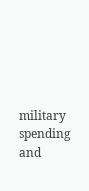military spending and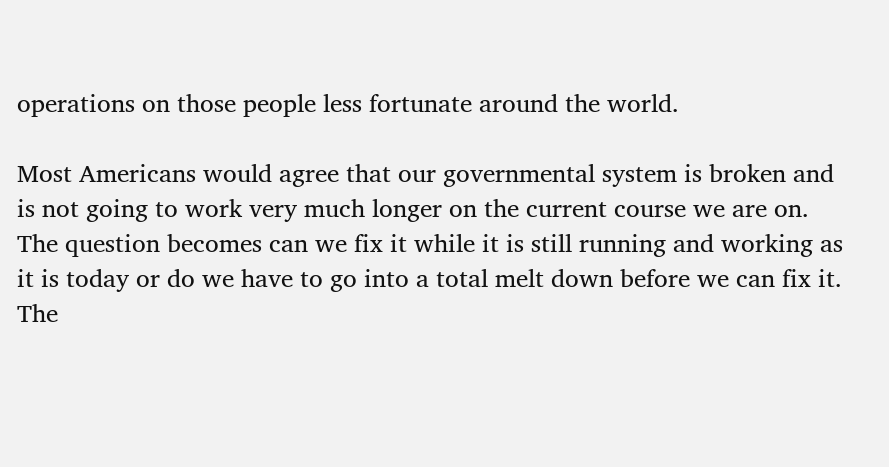operations on those people less fortunate around the world.

Most Americans would agree that our governmental system is broken and is not going to work very much longer on the current course we are on. The question becomes can we fix it while it is still running and working as it is today or do we have to go into a total melt down before we can fix it. The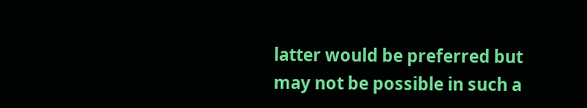latter would be preferred but may not be possible in such a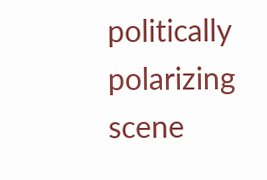politically polarizing scene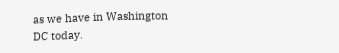as we have in Washington DC today.